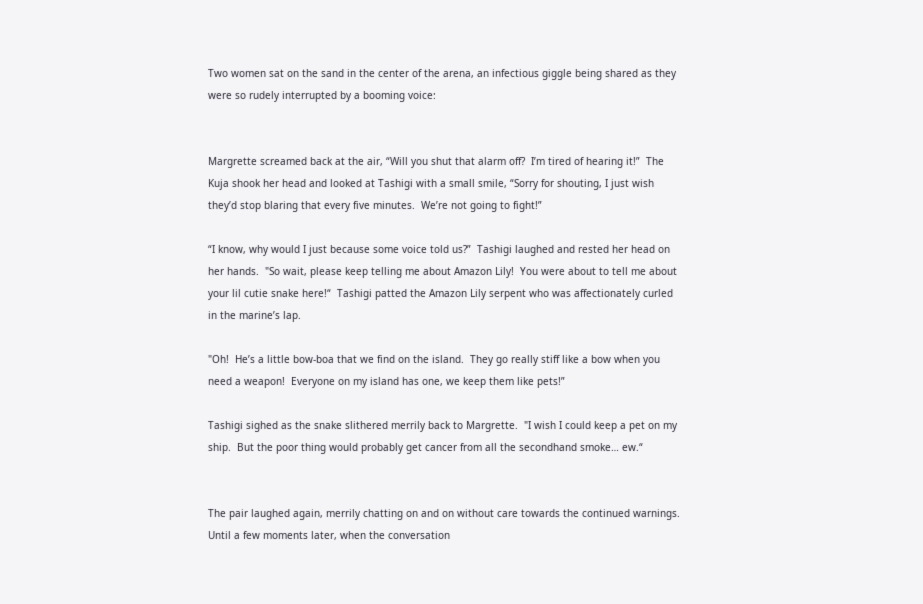Two women sat on the sand in the center of the arena, an infectious giggle being shared as they were so rudely interrupted by a booming voice:


Margrette screamed back at the air, “Will you shut that alarm off?  I’m tired of hearing it!”  The Kuja shook her head and looked at Tashigi with a small smile, “Sorry for shouting, I just wish they’d stop blaring that every five minutes.  We’re not going to fight!”

“I know, why would I just because some voice told us?”  Tashigi laughed and rested her head on her hands.  "So wait, please keep telling me about Amazon Lily!  You were about to tell me about your lil cutie snake here!“  Tashigi patted the Amazon Lily serpent who was affectionately curled in the marine’s lap.

"Oh!  He’s a little bow-boa that we find on the island.  They go really stiff like a bow when you need a weapon!  Everyone on my island has one, we keep them like pets!”

Tashigi sighed as the snake slithered merrily back to Margrette.  "I wish I could keep a pet on my ship.  But the poor thing would probably get cancer from all the secondhand smoke… ew.“


The pair laughed again, merrily chatting on and on without care towards the continued warnings.  Until a few moments later, when the conversation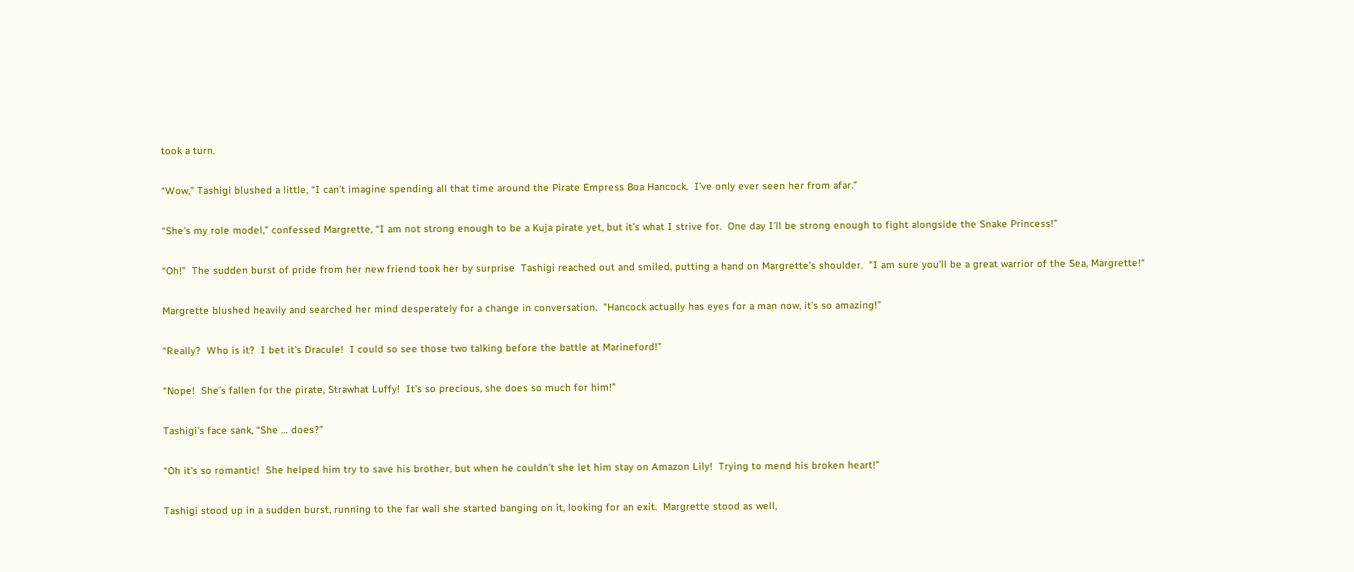took a turn.

“Wow,” Tashigi blushed a little, “I can’t imagine spending all that time around the Pirate Empress Boa Hancock.  I’ve only ever seen her from afar.”

“She’s my role model,” confessed Margrette, “I am not strong enough to be a Kuja pirate yet, but it’s what I strive for.  One day I’ll be strong enough to fight alongside the Snake Princess!”

“Oh!”  The sudden burst of pride from her new friend took her by surprise  Tashigi reached out and smiled, putting a hand on Margrette’s shoulder.  "I am sure you’ll be a great warrior of the Sea, Margrette!“

Margrette blushed heavily and searched her mind desperately for a change in conversation.  "Hancock actually has eyes for a man now, it’s so amazing!”

“Really?  Who is it?  I bet it’s Dracule!  I could so see those two talking before the battle at Marineford!”

“Nope!  She’s fallen for the pirate, Strawhat Luffy!  It’s so precious, she does so much for him!”

Tashigi’s face sank, “She … does?”

“Oh it’s so romantic!  She helped him try to save his brother, but when he couldn’t she let him stay on Amazon Lily!  Trying to mend his broken heart!”

Tashigi stood up in a sudden burst, running to the far wall she started banging on it, looking for an exit.  Margrette stood as well,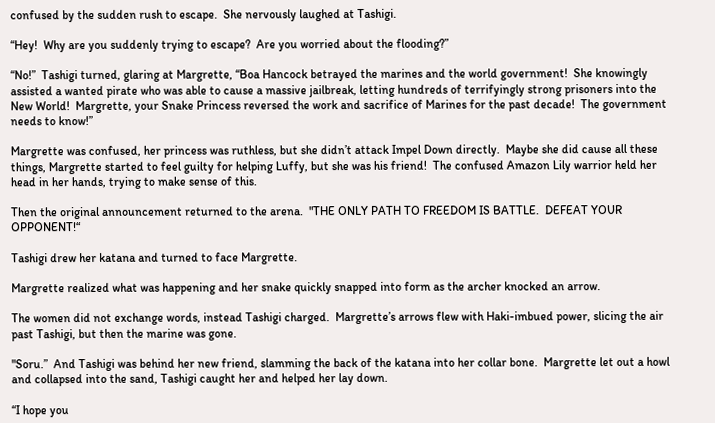confused by the sudden rush to escape.  She nervously laughed at Tashigi.

“Hey!  Why are you suddenly trying to escape?  Are you worried about the flooding?”

“No!”  Tashigi turned, glaring at Margrette, “Boa Hancock betrayed the marines and the world government!  She knowingly assisted a wanted pirate who was able to cause a massive jailbreak, letting hundreds of terrifyingly strong prisoners into the New World!  Margrette, your Snake Princess reversed the work and sacrifice of Marines for the past decade!  The government needs to know!”

Margrette was confused, her princess was ruthless, but she didn’t attack Impel Down directly.  Maybe she did cause all these things, Margrette started to feel guilty for helping Luffy, but she was his friend!  The confused Amazon Lily warrior held her head in her hands, trying to make sense of this.

Then the original announcement returned to the arena.  "THE ONLY PATH TO FREEDOM IS BATTLE.  DEFEAT YOUR OPPONENT!“

Tashigi drew her katana and turned to face Margrette.

Margrette realized what was happening and her snake quickly snapped into form as the archer knocked an arrow.

The women did not exchange words, instead Tashigi charged.  Margrette’s arrows flew with Haki-imbued power, slicing the air past Tashigi, but then the marine was gone.

"Soru.”  And Tashigi was behind her new friend, slamming the back of the katana into her collar bone.  Margrette let out a howl and collapsed into the sand, Tashigi caught her and helped her lay down.

“I hope you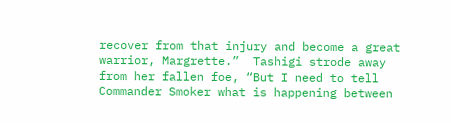recover from that injury and become a great warrior, Margrette.”  Tashigi strode away from her fallen foe, “But I need to tell Commander Smoker what is happening between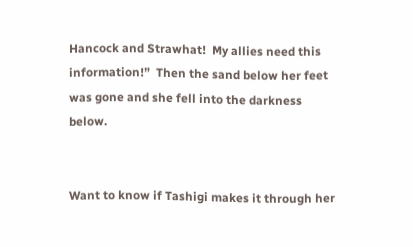Hancock and Strawhat!  My allies need this information!”  Then the sand below her feet was gone and she fell into the darkness below.


Want to know if Tashigi makes it through her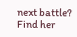next battle?  Find her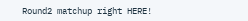Round2 matchup right HERE!